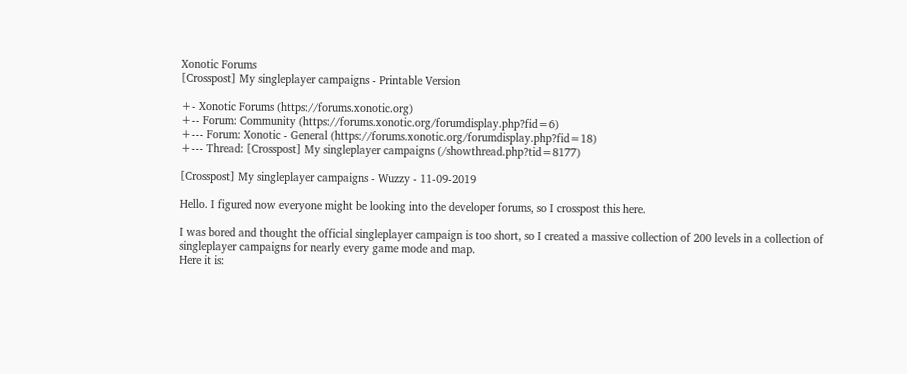Xonotic Forums
[Crosspost] My singleplayer campaigns - Printable Version

+- Xonotic Forums (https://forums.xonotic.org)
+-- Forum: Community (https://forums.xonotic.org/forumdisplay.php?fid=6)
+--- Forum: Xonotic - General (https://forums.xonotic.org/forumdisplay.php?fid=18)
+--- Thread: [Crosspost] My singleplayer campaigns (/showthread.php?tid=8177)

[Crosspost] My singleplayer campaigns - Wuzzy - 11-09-2019

Hello. I figured now everyone might be looking into the developer forums, so I crosspost this here.

I was bored and thought the official singleplayer campaign is too short, so I created a massive collection of 200 levels in a collection of singleplayer campaigns for nearly every game mode and map.
Here it is: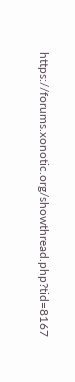https://forums.xonotic.org/showthread.php?tid=8167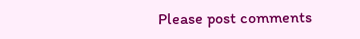Please post comments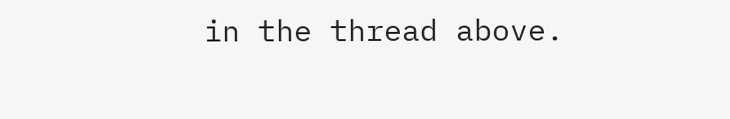in the thread above.